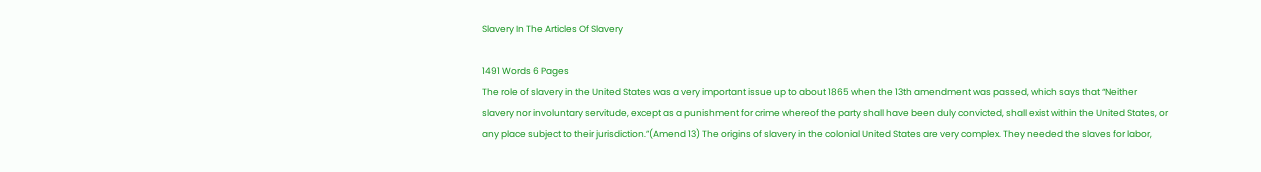Slavery In The Articles Of Slavery

1491 Words 6 Pages
The role of slavery in the United States was a very important issue up to about 1865 when the 13th amendment was passed, which says that “Neither slavery nor involuntary servitude, except as a punishment for crime whereof the party shall have been duly convicted, shall exist within the United States, or any place subject to their jurisdiction.”(Amend 13) The origins of slavery in the colonial United States are very complex. They needed the slaves for labor,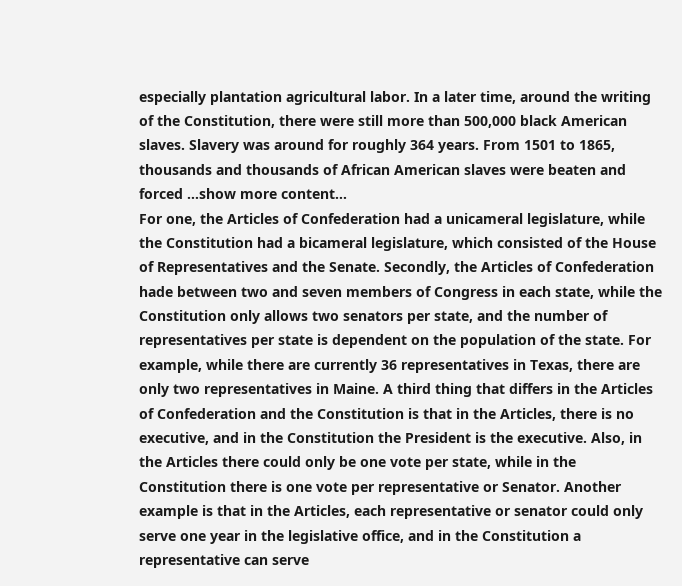especially plantation agricultural labor. In a later time, around the writing of the Constitution, there were still more than 500,000 black American slaves. Slavery was around for roughly 364 years. From 1501 to 1865, thousands and thousands of African American slaves were beaten and forced …show more content…
For one, the Articles of Confederation had a unicameral legislature, while the Constitution had a bicameral legislature, which consisted of the House of Representatives and the Senate. Secondly, the Articles of Confederation hade between two and seven members of Congress in each state, while the Constitution only allows two senators per state, and the number of representatives per state is dependent on the population of the state. For example, while there are currently 36 representatives in Texas, there are only two representatives in Maine. A third thing that differs in the Articles of Confederation and the Constitution is that in the Articles, there is no executive, and in the Constitution the President is the executive. Also, in the Articles there could only be one vote per state, while in the Constitution there is one vote per representative or Senator. Another example is that in the Articles, each representative or senator could only serve one year in the legislative office, and in the Constitution a representative can serve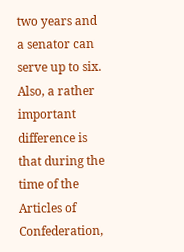two years and a senator can serve up to six. Also, a rather important difference is that during the time of the Articles of Confederation,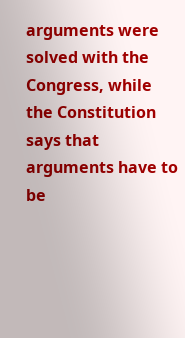arguments were solved with the Congress, while the Constitution says that arguments have to be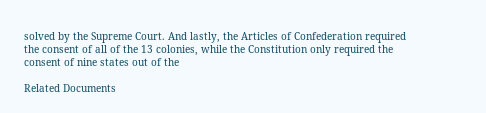solved by the Supreme Court. And lastly, the Articles of Confederation required the consent of all of the 13 colonies, while the Constitution only required the consent of nine states out of the

Related Documents